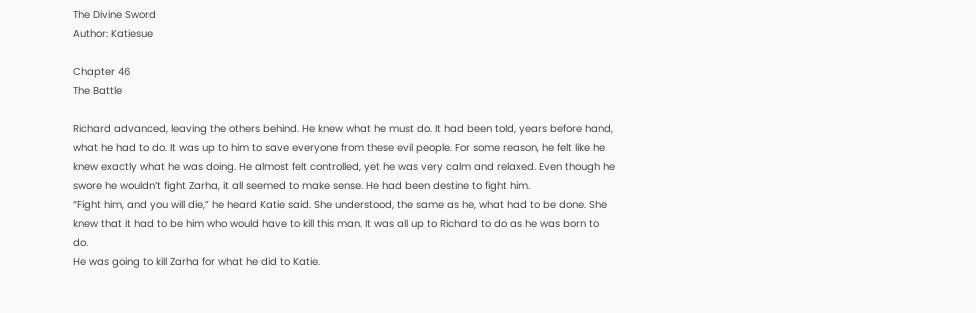The Divine Sword
Author: Katiesue

Chapter 46
The Battle

Richard advanced, leaving the others behind. He knew what he must do. It had been told, years before hand, what he had to do. It was up to him to save everyone from these evil people. For some reason, he felt like he knew exactly what he was doing. He almost felt controlled, yet he was very calm and relaxed. Even though he swore he wouldn’t fight Zarha, it all seemed to make sense. He had been destine to fight him.
“Fight him, and you will die,” he heard Katie said. She understood, the same as he, what had to be done. She knew that it had to be him who would have to kill this man. It was all up to Richard to do as he was born to do.
He was going to kill Zarha for what he did to Katie.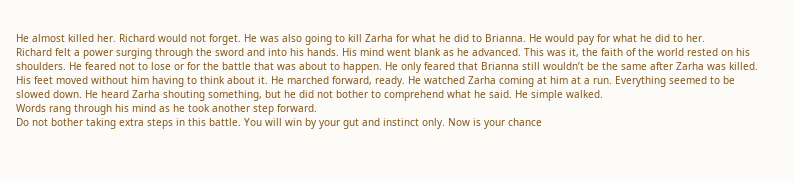He almost killed her. Richard would not forget. He was also going to kill Zarha for what he did to Brianna. He would pay for what he did to her.
Richard felt a power surging through the sword and into his hands. His mind went blank as he advanced. This was it, the faith of the world rested on his shoulders. He feared not to lose or for the battle that was about to happen. He only feared that Brianna still wouldn’t be the same after Zarha was killed.
His feet moved without him having to think about it. He marched forward, ready. He watched Zarha coming at him at a run. Everything seemed to be slowed down. He heard Zarha shouting something, but he did not bother to comprehend what he said. He simple walked.
Words rang through his mind as he took another step forward.
Do not bother taking extra steps in this battle. You will win by your gut and instinct only. Now is your chance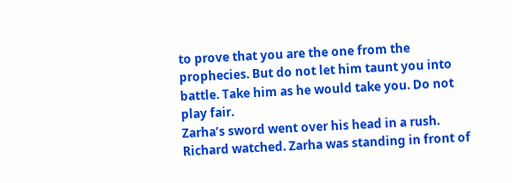to prove that you are the one from the prophecies. But do not let him taunt you into battle. Take him as he would take you. Do not play fair.
Zarha’s sword went over his head in a rush. Richard watched. Zarha was standing in front of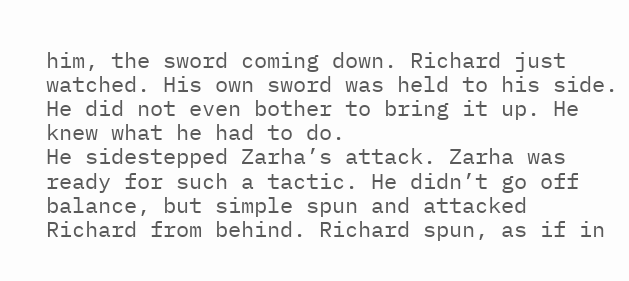him, the sword coming down. Richard just watched. His own sword was held to his side. He did not even bother to bring it up. He knew what he had to do.
He sidestepped Zarha’s attack. Zarha was ready for such a tactic. He didn’t go off balance, but simple spun and attacked Richard from behind. Richard spun, as if in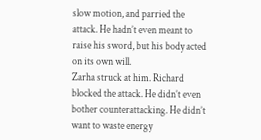slow motion, and parried the attack. He hadn’t even meant to raise his sword, but his body acted on its own will.
Zarha struck at him. Richard blocked the attack. He didn’t even bother counterattacking. He didn’t want to waste energy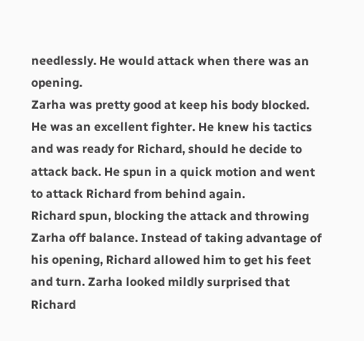needlessly. He would attack when there was an opening.
Zarha was pretty good at keep his body blocked. He was an excellent fighter. He knew his tactics and was ready for Richard, should he decide to attack back. He spun in a quick motion and went to attack Richard from behind again.
Richard spun, blocking the attack and throwing Zarha off balance. Instead of taking advantage of his opening, Richard allowed him to get his feet and turn. Zarha looked mildly surprised that Richard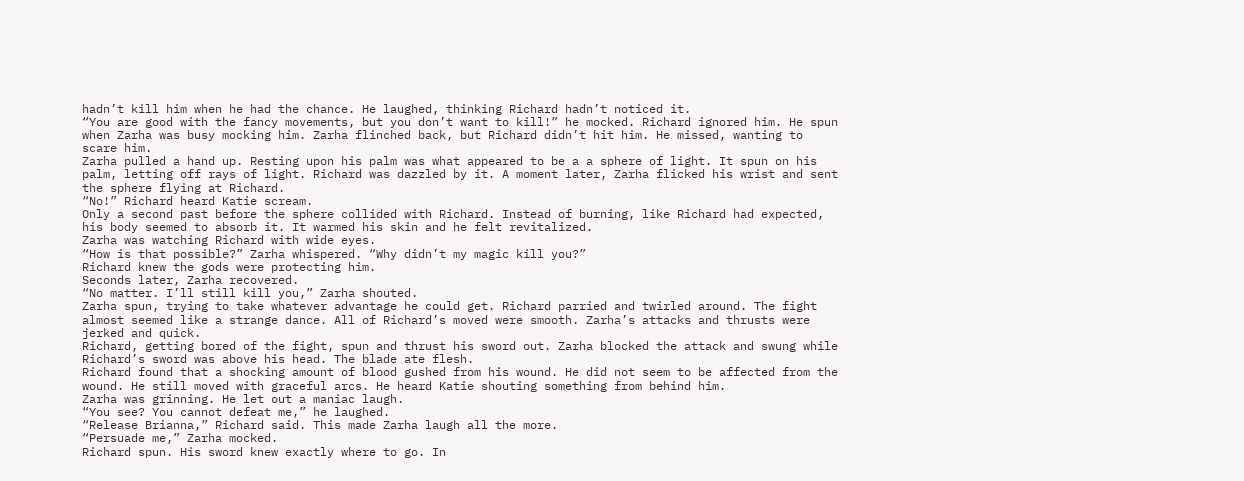hadn’t kill him when he had the chance. He laughed, thinking Richard hadn’t noticed it.
“You are good with the fancy movements, but you don’t want to kill!” he mocked. Richard ignored him. He spun when Zarha was busy mocking him. Zarha flinched back, but Richard didn’t hit him. He missed, wanting to scare him.
Zarha pulled a hand up. Resting upon his palm was what appeared to be a a sphere of light. It spun on his palm, letting off rays of light. Richard was dazzled by it. A moment later, Zarha flicked his wrist and sent the sphere flying at Richard.
“No!” Richard heard Katie scream.
Only a second past before the sphere collided with Richard. Instead of burning, like Richard had expected, his body seemed to absorb it. It warmed his skin and he felt revitalized.
Zarha was watching Richard with wide eyes.
“How is that possible?” Zarha whispered. “Why didn’t my magic kill you?”
Richard knew the gods were protecting him.
Seconds later, Zarha recovered.
“No matter. I’ll still kill you,” Zarha shouted.
Zarha spun, trying to take whatever advantage he could get. Richard parried and twirled around. The fight almost seemed like a strange dance. All of Richard’s moved were smooth. Zarha’s attacks and thrusts were jerked and quick.
Richard, getting bored of the fight, spun and thrust his sword out. Zarha blocked the attack and swung while Richard’s sword was above his head. The blade ate flesh.
Richard found that a shocking amount of blood gushed from his wound. He did not seem to be affected from the wound. He still moved with graceful arcs. He heard Katie shouting something from behind him.
Zarha was grinning. He let out a maniac laugh.
“You see? You cannot defeat me,” he laughed.
“Release Brianna,” Richard said. This made Zarha laugh all the more.
“Persuade me,” Zarha mocked.
Richard spun. His sword knew exactly where to go. In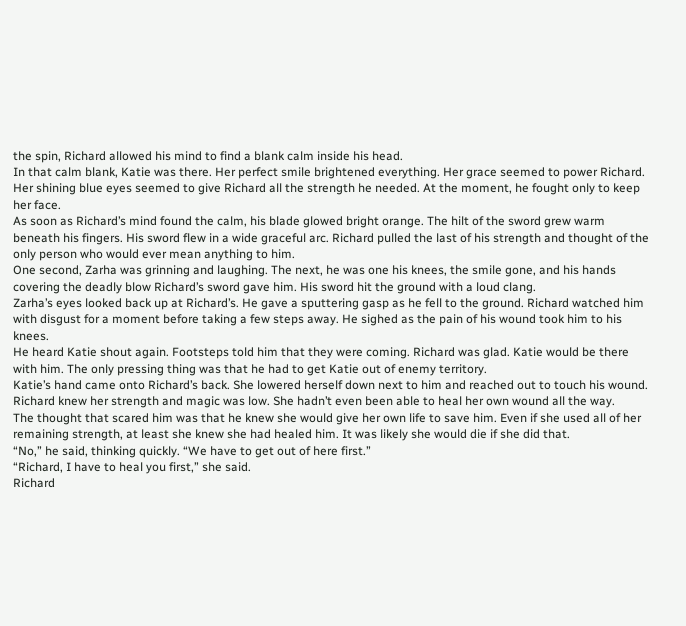the spin, Richard allowed his mind to find a blank calm inside his head.
In that calm blank, Katie was there. Her perfect smile brightened everything. Her grace seemed to power Richard. Her shining blue eyes seemed to give Richard all the strength he needed. At the moment, he fought only to keep her face.
As soon as Richard’s mind found the calm, his blade glowed bright orange. The hilt of the sword grew warm beneath his fingers. His sword flew in a wide graceful arc. Richard pulled the last of his strength and thought of the only person who would ever mean anything to him.
One second, Zarha was grinning and laughing. The next, he was one his knees, the smile gone, and his hands covering the deadly blow Richard’s sword gave him. His sword hit the ground with a loud clang.
Zarha’s eyes looked back up at Richard’s. He gave a sputtering gasp as he fell to the ground. Richard watched him with disgust for a moment before taking a few steps away. He sighed as the pain of his wound took him to his knees.
He heard Katie shout again. Footsteps told him that they were coming. Richard was glad. Katie would be there with him. The only pressing thing was that he had to get Katie out of enemy territory.
Katie’s hand came onto Richard’s back. She lowered herself down next to him and reached out to touch his wound. Richard knew her strength and magic was low. She hadn’t even been able to heal her own wound all the way.
The thought that scared him was that he knew she would give her own life to save him. Even if she used all of her remaining strength, at least she knew she had healed him. It was likely she would die if she did that.
“No,” he said, thinking quickly. “We have to get out of here first.”
“Richard, I have to heal you first,” she said.
Richard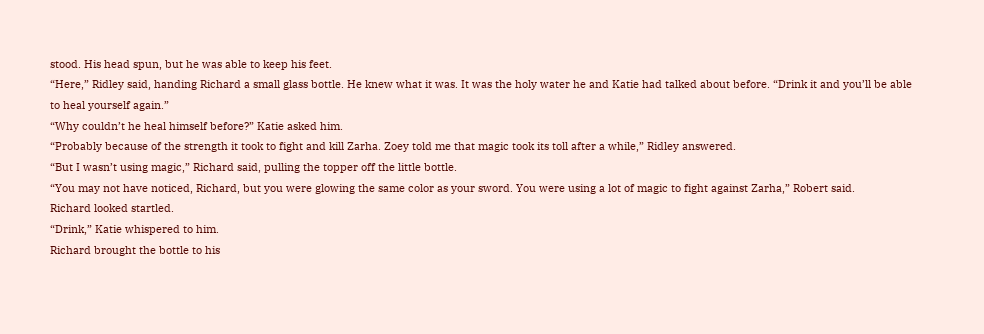stood. His head spun, but he was able to keep his feet.
“Here,” Ridley said, handing Richard a small glass bottle. He knew what it was. It was the holy water he and Katie had talked about before. “Drink it and you’ll be able to heal yourself again.”
“Why couldn’t he heal himself before?” Katie asked him.
“Probably because of the strength it took to fight and kill Zarha. Zoey told me that magic took its toll after a while,” Ridley answered.
“But I wasn’t using magic,” Richard said, pulling the topper off the little bottle.
“You may not have noticed, Richard, but you were glowing the same color as your sword. You were using a lot of magic to fight against Zarha,” Robert said.
Richard looked startled.
“Drink,” Katie whispered to him.
Richard brought the bottle to his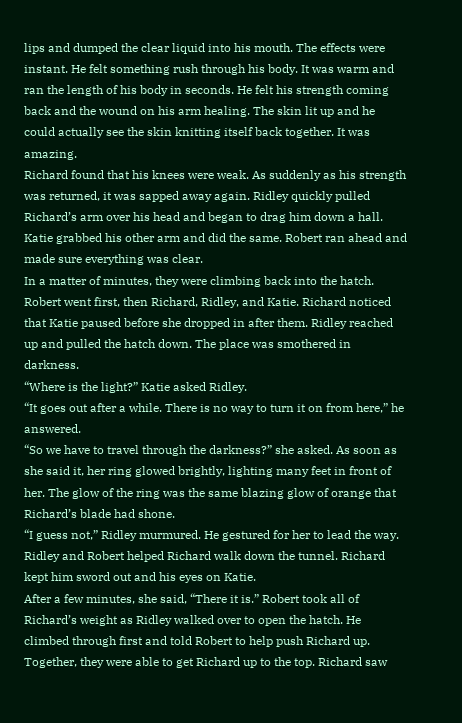lips and dumped the clear liquid into his mouth. The effects were instant. He felt something rush through his body. It was warm and ran the length of his body in seconds. He felt his strength coming back and the wound on his arm healing. The skin lit up and he could actually see the skin knitting itself back together. It was amazing.
Richard found that his knees were weak. As suddenly as his strength was returned, it was sapped away again. Ridley quickly pulled Richard’s arm over his head and began to drag him down a hall. Katie grabbed his other arm and did the same. Robert ran ahead and made sure everything was clear.
In a matter of minutes, they were climbing back into the hatch. Robert went first, then Richard, Ridley, and Katie. Richard noticed that Katie paused before she dropped in after them. Ridley reached up and pulled the hatch down. The place was smothered in darkness.
“Where is the light?” Katie asked Ridley.
“It goes out after a while. There is no way to turn it on from here,” he answered.
“So we have to travel through the darkness?” she asked. As soon as she said it, her ring glowed brightly, lighting many feet in front of her. The glow of the ring was the same blazing glow of orange that Richard’s blade had shone.
“I guess not,” Ridley murmured. He gestured for her to lead the way. Ridley and Robert helped Richard walk down the tunnel. Richard kept him sword out and his eyes on Katie.
After a few minutes, she said, “There it is.” Robert took all of Richard’s weight as Ridley walked over to open the hatch. He climbed through first and told Robert to help push Richard up. Together, they were able to get Richard up to the top. Richard saw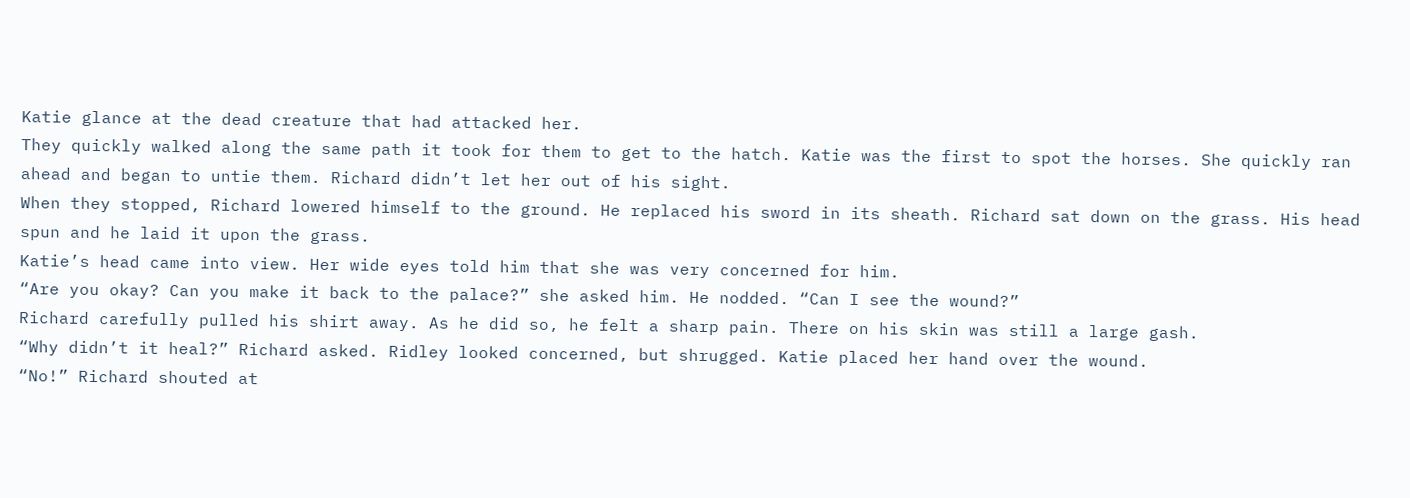Katie glance at the dead creature that had attacked her.
They quickly walked along the same path it took for them to get to the hatch. Katie was the first to spot the horses. She quickly ran ahead and began to untie them. Richard didn’t let her out of his sight.
When they stopped, Richard lowered himself to the ground. He replaced his sword in its sheath. Richard sat down on the grass. His head spun and he laid it upon the grass.
Katie’s head came into view. Her wide eyes told him that she was very concerned for him.
“Are you okay? Can you make it back to the palace?” she asked him. He nodded. “Can I see the wound?”
Richard carefully pulled his shirt away. As he did so, he felt a sharp pain. There on his skin was still a large gash.
“Why didn’t it heal?” Richard asked. Ridley looked concerned, but shrugged. Katie placed her hand over the wound.
“No!” Richard shouted at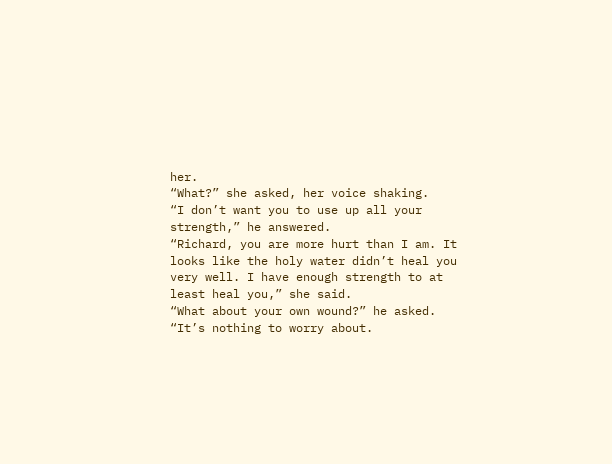her.
“What?” she asked, her voice shaking.
“I don’t want you to use up all your strength,” he answered.
“Richard, you are more hurt than I am. It looks like the holy water didn’t heal you very well. I have enough strength to at least heal you,” she said.
“What about your own wound?” he asked.
“It’s nothing to worry about.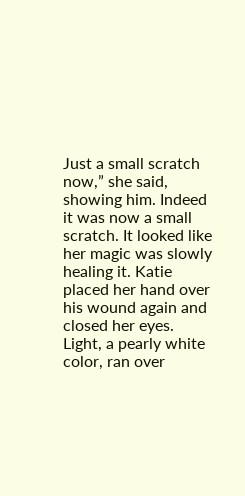Just a small scratch now,” she said, showing him. Indeed it was now a small scratch. It looked like her magic was slowly healing it. Katie placed her hand over his wound again and closed her eyes.
Light, a pearly white color, ran over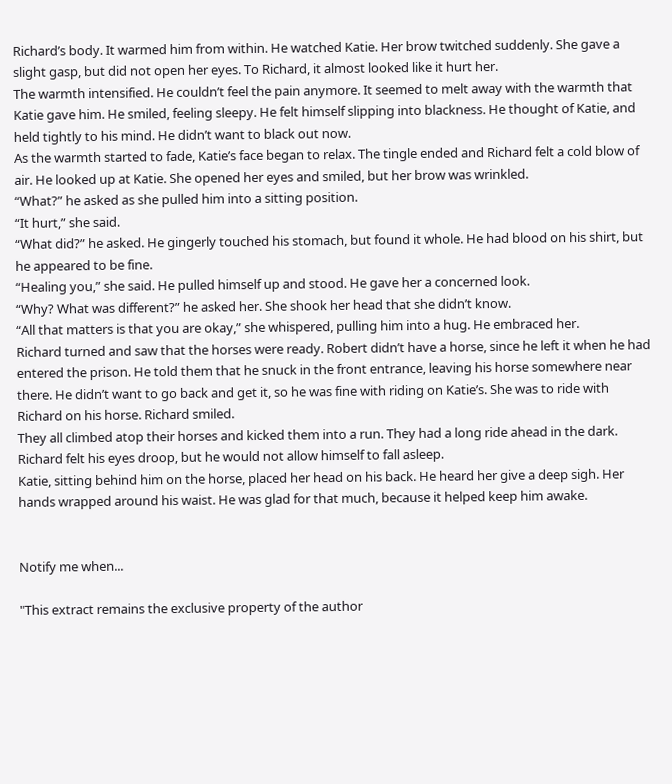Richard’s body. It warmed him from within. He watched Katie. Her brow twitched suddenly. She gave a slight gasp, but did not open her eyes. To Richard, it almost looked like it hurt her.
The warmth intensified. He couldn’t feel the pain anymore. It seemed to melt away with the warmth that Katie gave him. He smiled, feeling sleepy. He felt himself slipping into blackness. He thought of Katie, and held tightly to his mind. He didn’t want to black out now.
As the warmth started to fade, Katie’s face began to relax. The tingle ended and Richard felt a cold blow of air. He looked up at Katie. She opened her eyes and smiled, but her brow was wrinkled.
“What?” he asked as she pulled him into a sitting position.
“It hurt,” she said.
“What did?” he asked. He gingerly touched his stomach, but found it whole. He had blood on his shirt, but he appeared to be fine.
“Healing you,” she said. He pulled himself up and stood. He gave her a concerned look.
“Why? What was different?” he asked her. She shook her head that she didn’t know.
“All that matters is that you are okay,” she whispered, pulling him into a hug. He embraced her.
Richard turned and saw that the horses were ready. Robert didn’t have a horse, since he left it when he had entered the prison. He told them that he snuck in the front entrance, leaving his horse somewhere near there. He didn’t want to go back and get it, so he was fine with riding on Katie’s. She was to ride with Richard on his horse. Richard smiled.
They all climbed atop their horses and kicked them into a run. They had a long ride ahead in the dark. Richard felt his eyes droop, but he would not allow himself to fall asleep.
Katie, sitting behind him on the horse, placed her head on his back. He heard her give a deep sigh. Her hands wrapped around his waist. He was glad for that much, because it helped keep him awake.


Notify me when...

"This extract remains the exclusive property of the author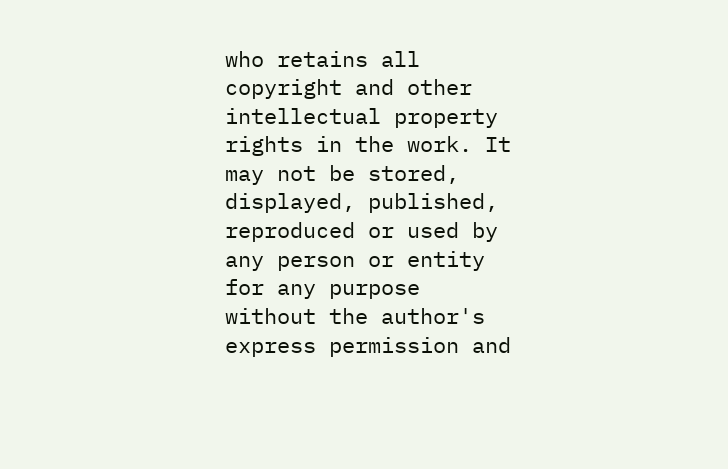who retains all copyright and other intellectual property rights in the work. It may not be stored, displayed, published, reproduced or used by any person or entity for any purpose without the author's express permission and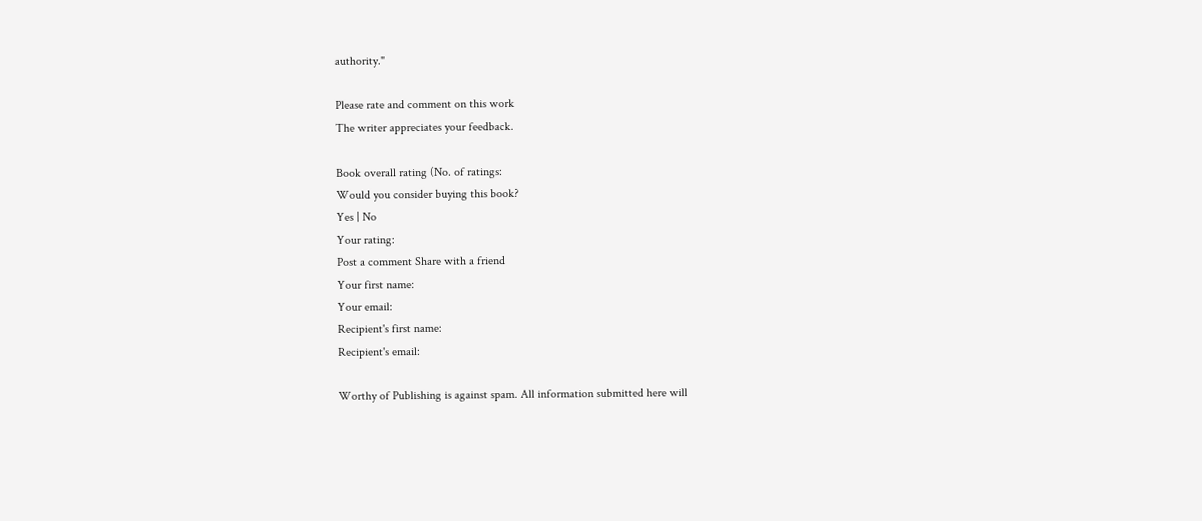authority."

Please rate and comment on this work
The writer appreciates your feedback.

Book overall rating (No. of ratings:
Would you consider buying this book?
Yes | No
Your rating:
Post a comment Share with a friend
Your first name:
Your email:
Recipient's first name:
Recipient's email:

Worthy of Publishing is against spam. All information submitted here will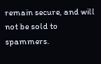remain secure, and will not be sold to spammers.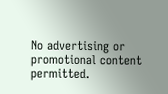No advertising or promotional content permitted.